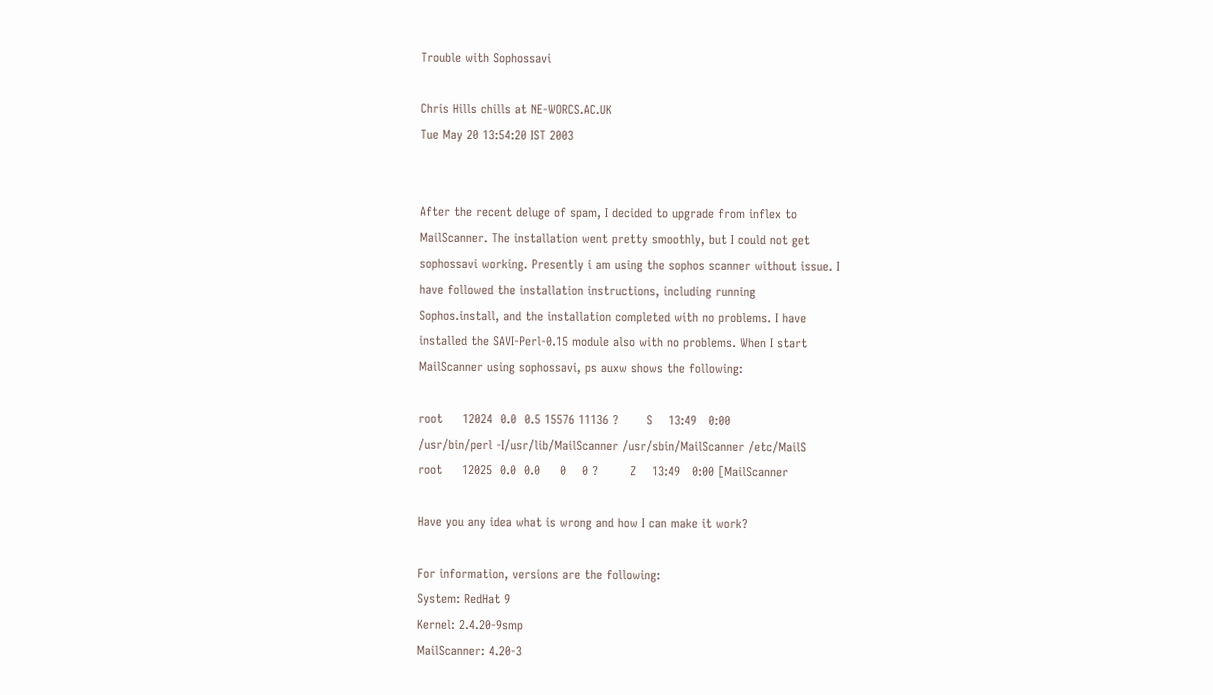Trouble with Sophossavi

Chris Hills chills at NE-WORCS.AC.UK
Tue May 20 13:54:20 IST 2003


After the recent deluge of spam, I decided to upgrade from inflex to
MailScanner. The installation went pretty smoothly, but I could not get
sophossavi working. Presently i am using the sophos scanner without issue. I
have followed the installation instructions, including running
Sophos.install, and the installation completed with no problems. I have
installed the SAVI-Perl-0.15 module also with no problems. When I start
MailScanner using sophossavi, ps auxw shows the following:

root     12024  0.0  0.5 15576 11136 ?       S    13:49   0:00
/usr/bin/perl -I/usr/lib/MailScanner /usr/sbin/MailScanner /etc/MailS
root     12025  0.0  0.0     0    0 ?        Z    13:49   0:00 [MailScanner

Have you any idea what is wrong and how I can make it work?

For information, versions are the following:
System: RedHat 9
Kernel: 2.4.20-9smp
MailScanner: 4.20-3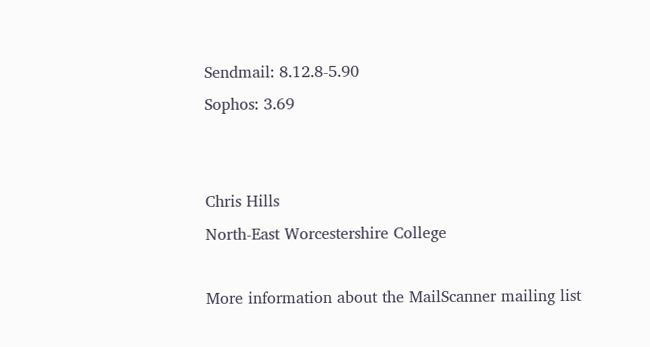Sendmail: 8.12.8-5.90
Sophos: 3.69


Chris Hills
North-East Worcestershire College

More information about the MailScanner mailing list